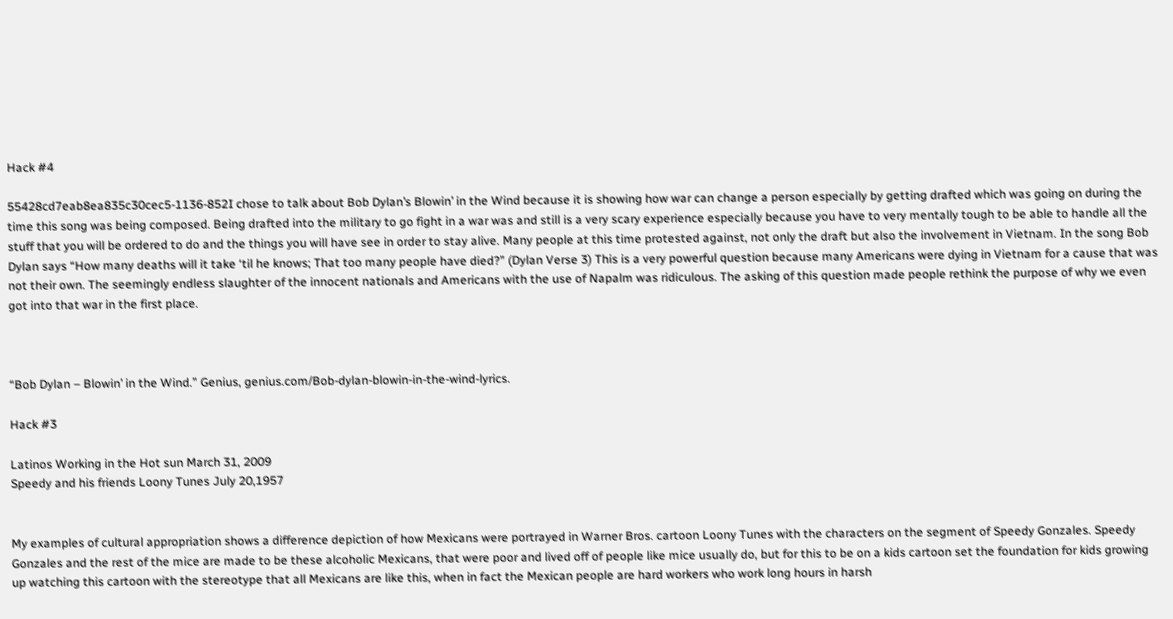Hack #4

55428cd7eab8ea835c30cec5-1136-852I chose to talk about Bob Dylan’s Blowin’ in the Wind because it is showing how war can change a person especially by getting drafted which was going on during the time this song was being composed. Being drafted into the military to go fight in a war was and still is a very scary experience especially because you have to very mentally tough to be able to handle all the stuff that you will be ordered to do and the things you will have see in order to stay alive. Many people at this time protested against, not only the draft but also the involvement in Vietnam. In the song Bob Dylan says “How many deaths will it take ‘til he knows; That too many people have died?” (Dylan Verse 3) This is a very powerful question because many Americans were dying in Vietnam for a cause that was not their own. The seemingly endless slaughter of the innocent nationals and Americans with the use of Napalm was ridiculous. The asking of this question made people rethink the purpose of why we even got into that war in the first place.



“Bob Dylan – Blowin’ in the Wind.” Genius, genius.com/Bob-dylan-blowin-in-the-wind-lyrics.

Hack #3

Latinos Working in the Hot sun March 31, 2009
Speedy and his friends Loony Tunes July 20,1957


My examples of cultural appropriation shows a difference depiction of how Mexicans were portrayed in Warner Bros. cartoon Loony Tunes with the characters on the segment of Speedy Gonzales. Speedy Gonzales and the rest of the mice are made to be these alcoholic Mexicans, that were poor and lived off of people like mice usually do, but for this to be on a kids cartoon set the foundation for kids growing up watching this cartoon with the stereotype that all Mexicans are like this, when in fact the Mexican people are hard workers who work long hours in harsh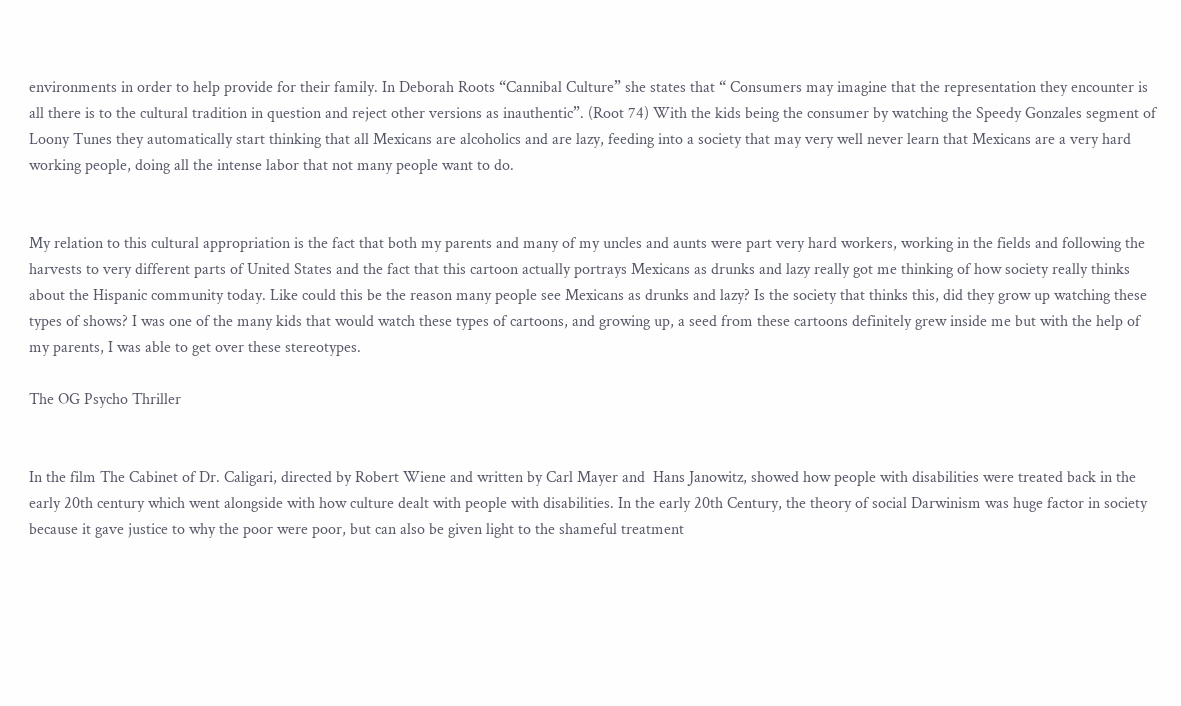environments in order to help provide for their family. In Deborah Roots “Cannibal Culture” she states that “ Consumers may imagine that the representation they encounter is all there is to the cultural tradition in question and reject other versions as inauthentic”. (Root 74) With the kids being the consumer by watching the Speedy Gonzales segment of Loony Tunes they automatically start thinking that all Mexicans are alcoholics and are lazy, feeding into a society that may very well never learn that Mexicans are a very hard working people, doing all the intense labor that not many people want to do.


My relation to this cultural appropriation is the fact that both my parents and many of my uncles and aunts were part very hard workers, working in the fields and following the harvests to very different parts of United States and the fact that this cartoon actually portrays Mexicans as drunks and lazy really got me thinking of how society really thinks about the Hispanic community today. Like could this be the reason many people see Mexicans as drunks and lazy? Is the society that thinks this, did they grow up watching these types of shows? I was one of the many kids that would watch these types of cartoons, and growing up, a seed from these cartoons definitely grew inside me but with the help of my parents, I was able to get over these stereotypes.

The OG Psycho Thriller


In the film The Cabinet of Dr. Caligari, directed by Robert Wiene and written by Carl Mayer and  Hans Janowitz, showed how people with disabilities were treated back in the early 20th century which went alongside with how culture dealt with people with disabilities. In the early 20th Century, the theory of social Darwinism was huge factor in society because it gave justice to why the poor were poor, but can also be given light to the shameful treatment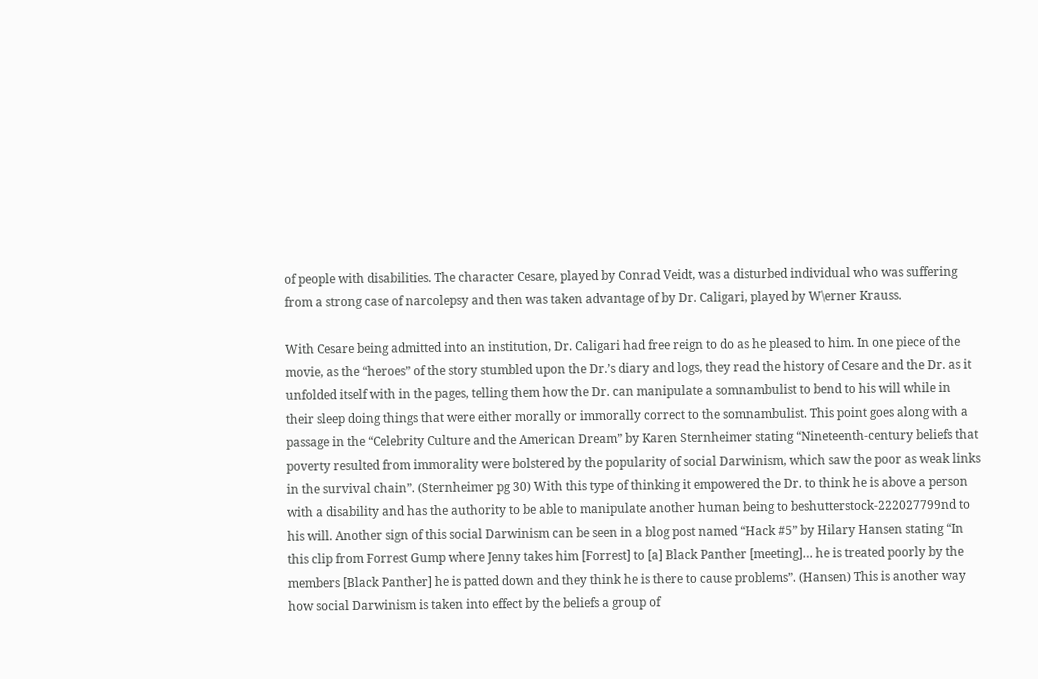of people with disabilities. The character Cesare, played by Conrad Veidt, was a disturbed individual who was suffering from a strong case of narcolepsy and then was taken advantage of by Dr. Caligari, played by W\erner Krauss.

With Cesare being admitted into an institution, Dr. Caligari had free reign to do as he pleased to him. In one piece of the movie, as the “heroes” of the story stumbled upon the Dr.’s diary and logs, they read the history of Cesare and the Dr. as it unfolded itself with in the pages, telling them how the Dr. can manipulate a somnambulist to bend to his will while in their sleep doing things that were either morally or immorally correct to the somnambulist. This point goes along with a passage in the “Celebrity Culture and the American Dream” by Karen Sternheimer stating “Nineteenth-century beliefs that poverty resulted from immorality were bolstered by the popularity of social Darwinism, which saw the poor as weak links in the survival chain”. (Sternheimer pg 30) With this type of thinking it empowered the Dr. to think he is above a person with a disability and has the authority to be able to manipulate another human being to beshutterstock-222027799nd to his will. Another sign of this social Darwinism can be seen in a blog post named “Hack #5” by Hilary Hansen stating “In this clip from Forrest Gump where Jenny takes him [Forrest] to [a] Black Panther [meeting]… he is treated poorly by the members [Black Panther] he is patted down and they think he is there to cause problems”. (Hansen) This is another way how social Darwinism is taken into effect by the beliefs a group of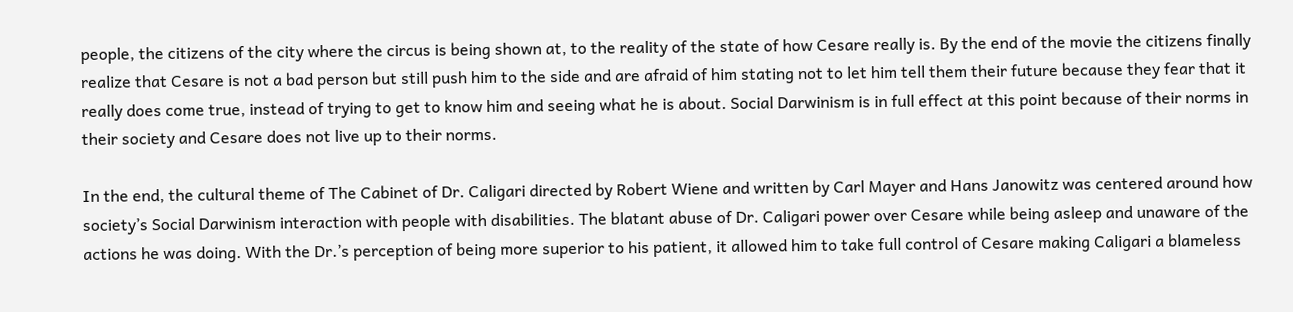people, the citizens of the city where the circus is being shown at, to the reality of the state of how Cesare really is. By the end of the movie the citizens finally realize that Cesare is not a bad person but still push him to the side and are afraid of him stating not to let him tell them their future because they fear that it really does come true, instead of trying to get to know him and seeing what he is about. Social Darwinism is in full effect at this point because of their norms in their society and Cesare does not live up to their norms.

In the end, the cultural theme of The Cabinet of Dr. Caligari directed by Robert Wiene and written by Carl Mayer and Hans Janowitz was centered around how society’s Social Darwinism interaction with people with disabilities. The blatant abuse of Dr. Caligari power over Cesare while being asleep and unaware of the actions he was doing. With the Dr.’s perception of being more superior to his patient, it allowed him to take full control of Cesare making Caligari a blameless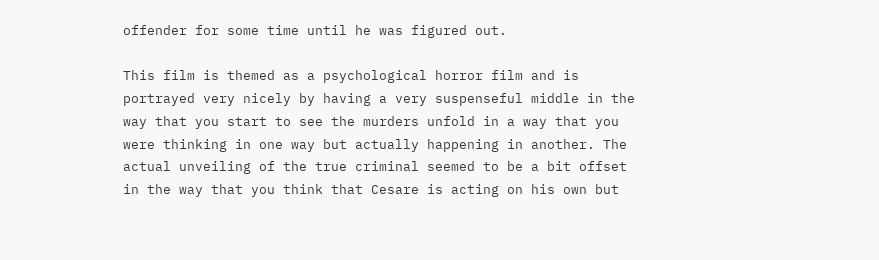offender for some time until he was figured out.

This film is themed as a psychological horror film and is portrayed very nicely by having a very suspenseful middle in the way that you start to see the murders unfold in a way that you were thinking in one way but actually happening in another. The actual unveiling of the true criminal seemed to be a bit offset in the way that you think that Cesare is acting on his own but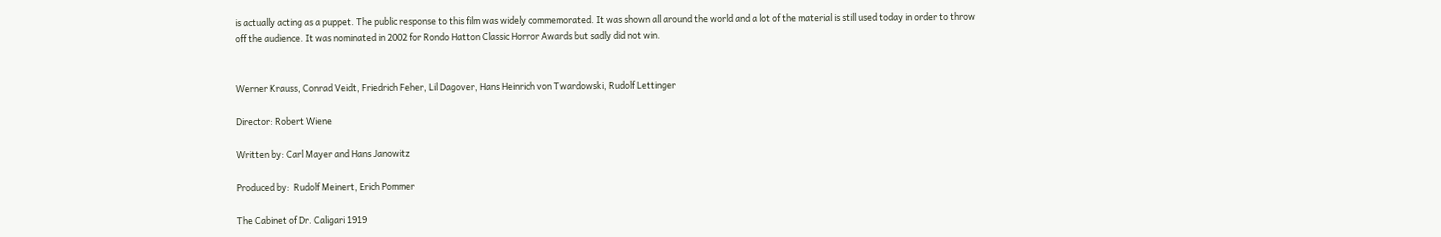is actually acting as a puppet. The public response to this film was widely commemorated. It was shown all around the world and a lot of the material is still used today in order to throw off the audience. It was nominated in 2002 for Rondo Hatton Classic Horror Awards but sadly did not win.


Werner Krauss, Conrad Veidt, Friedrich Feher, Lil Dagover, Hans Heinrich von Twardowski, Rudolf Lettinger

Director: Robert Wiene

Written by: Carl Mayer and Hans Janowitz

Produced by:  Rudolf Meinert, Erich Pommer

The Cabinet of Dr. Caligari 1919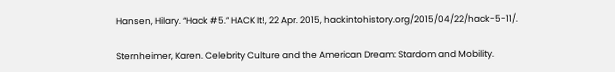Hansen, Hilary. “Hack #5.” HACK It!, 22 Apr. 2015, hackintohistory.org/2015/04/22/hack-5-11/.

Sternheimer, Karen. Celebrity Culture and the American Dream: Stardom and Mobility.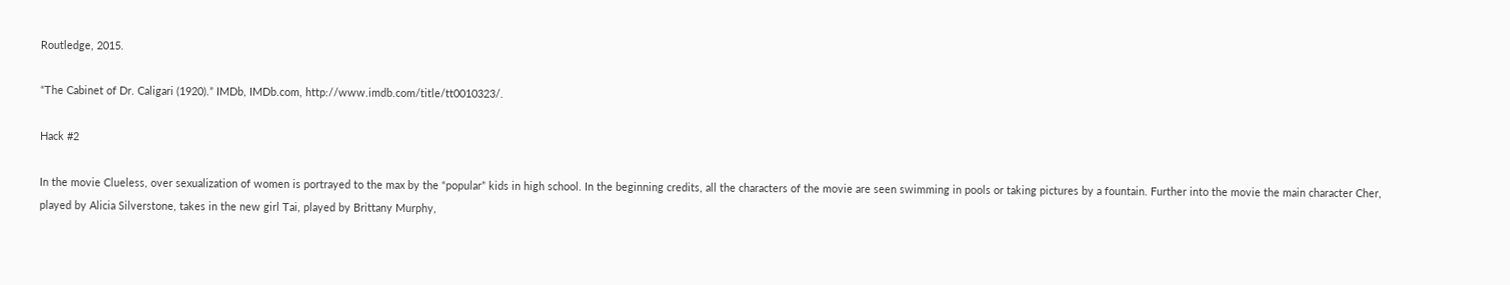Routledge, 2015.

“The Cabinet of Dr. Caligari (1920).” IMDb, IMDb.com, http://www.imdb.com/title/tt0010323/.

Hack #2

In the movie Clueless, over sexualization of women is portrayed to the max by the “popular” kids in high school. In the beginning credits, all the characters of the movie are seen swimming in pools or taking pictures by a fountain. Further into the movie the main character Cher, played by Alicia Silverstone, takes in the new girl Tai, played by Brittany Murphy,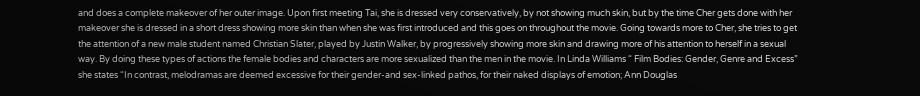and does a complete makeover of her outer image. Upon first meeting Tai, she is dressed very conservatively, by not showing much skin, but by the time Cher gets done with her makeover she is dressed in a short dress showing more skin than when she was first introduced and this goes on throughout the movie. Going towards more to Cher, she tries to get the attention of a new male student named Christian Slater, played by Justin Walker, by progressively showing more skin and drawing more of his attention to herself in a sexual way. By doing these types of actions the female bodies and characters are more sexualized than the men in the movie. In Linda Williams “ Film Bodies: Gender, Genre and Excess” she states “In contrast, melodramas are deemed excessive for their gender-and sex-linked pathos, for their naked displays of emotion; Ann Douglas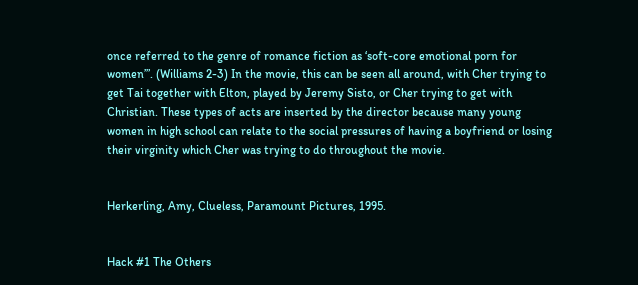once referred to the genre of romance fiction as ‘soft-core emotional porn for women’”. (Williams 2-3) In the movie, this can be seen all around, with Cher trying to get Tai together with Elton, played by Jeremy Sisto, or Cher trying to get with Christian. These types of acts are inserted by the director because many young women in high school can relate to the social pressures of having a boyfriend or losing their virginity which Cher was trying to do throughout the movie.


Herkerling, Amy, Clueless, Paramount Pictures, 1995.


Hack #1 The Others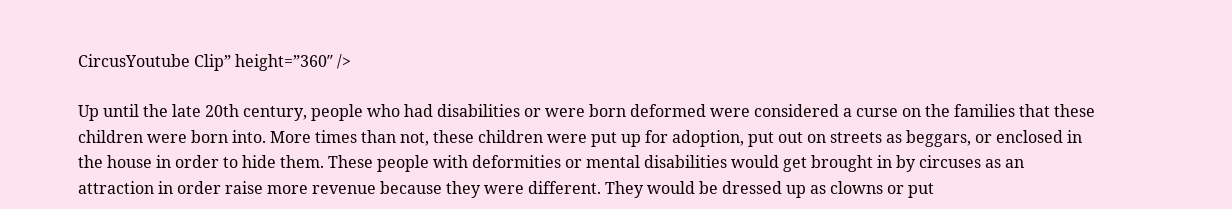CircusYoutube Clip” height=”360″ />

Up until the late 20th century, people who had disabilities or were born deformed were considered a curse on the families that these children were born into. More times than not, these children were put up for adoption, put out on streets as beggars, or enclosed in the house in order to hide them. These people with deformities or mental disabilities would get brought in by circuses as an attraction in order raise more revenue because they were different. They would be dressed up as clowns or put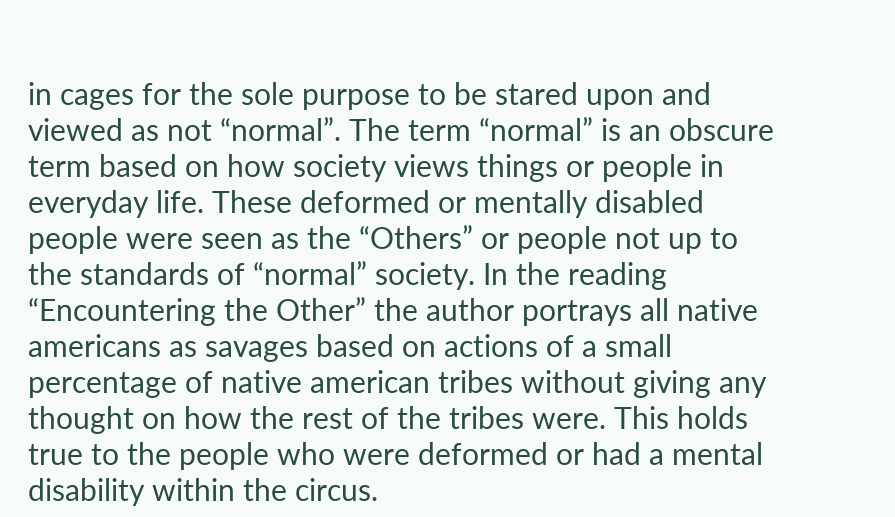in cages for the sole purpose to be stared upon and viewed as not “normal”. The term “normal” is an obscure term based on how society views things or people in everyday life. These deformed or mentally disabled people were seen as the “Others” or people not up to the standards of “normal” society. In the reading “Encountering the Other” the author portrays all native americans as savages based on actions of a small percentage of native american tribes without giving any thought on how the rest of the tribes were. This holds true to the people who were deformed or had a mental disability within the circus.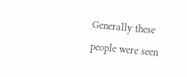Generally these people were seen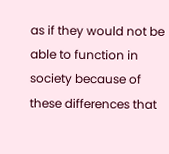as if they would not be able to function in society because of these differences that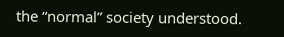the “normal” society understood.